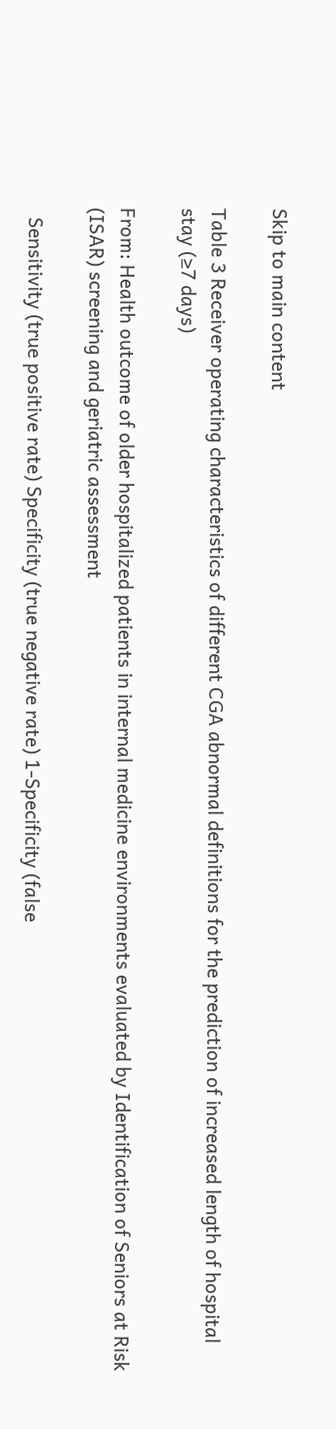Skip to main content

Table 3 Receiver operating characteristics of different CGA abnormal definitions for the prediction of increased length of hospital stay (≥7 days)

From: Health outcome of older hospitalized patients in internal medicine environments evaluated by Identification of Seniors at Risk (ISAR) screening and geriatric assessment

  Sensitivity (true positive rate) Specificity (true negative rate) 1-Specificity (false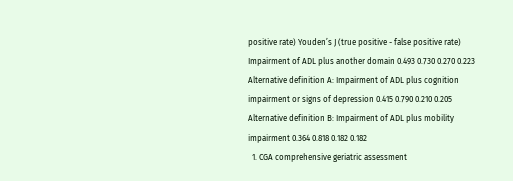positive rate) Youden’s J (true positive - false positive rate)
Impairment of ADL plus another domain 0.493 0.730 0.270 0.223
Alternative definition A: Impairment of ADL plus cognition impairment or signs of depression 0.415 0.790 0.210 0.205
Alternative definition B: Impairment of ADL plus mobility impairment 0.364 0.818 0.182 0.182
  1. CGA comprehensive geriatric assessment